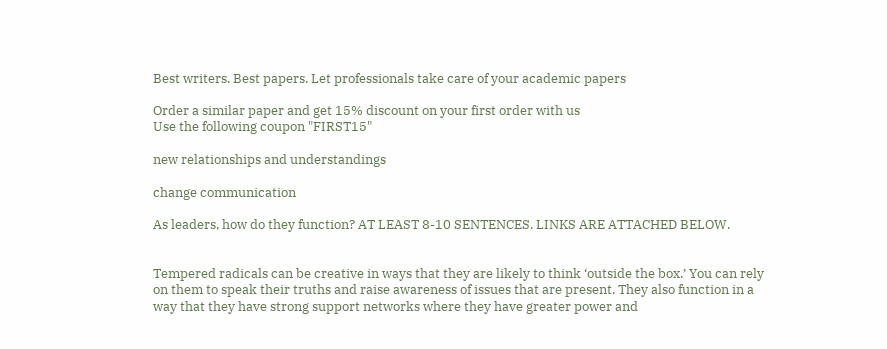Best writers. Best papers. Let professionals take care of your academic papers

Order a similar paper and get 15% discount on your first order with us
Use the following coupon "FIRST15"

new relationships and understandings

change communication

As leaders, how do they function? AT LEAST 8-10 SENTENCES. LINKS ARE ATTACHED BELOW.


Tempered radicals can be creative in ways that they are likely to think ‘outside the box.’ You can rely on them to speak their truths and raise awareness of issues that are present. They also function in a way that they have strong support networks where they have greater power and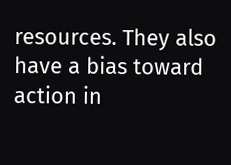resources. They also have a bias toward action in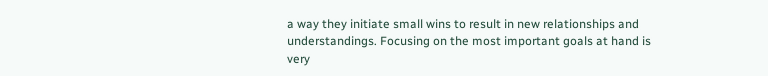a way they initiate small wins to result in new relationships and understandings. Focusing on the most important goals at hand is very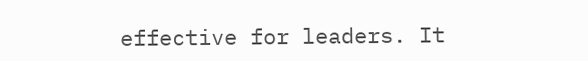effective for leaders. It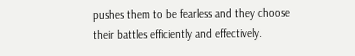pushes them to be fearless and they choose their battles efficiently and effectively.